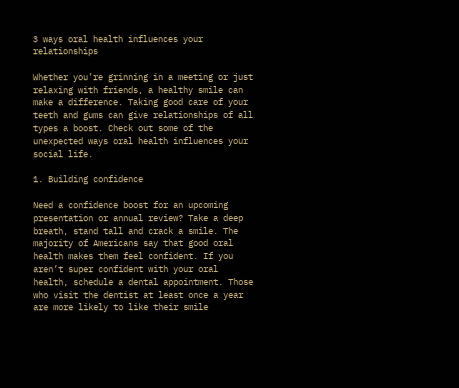3 ways oral health influences your relationships

Whether you’re grinning in a meeting or just relaxing with friends, a healthy smile can make a difference. Taking good care of your teeth and gums can give relationships of all types a boost. Check out some of the unexpected ways oral health influences your social life.

1. Building confidence

Need a confidence boost for an upcoming presentation or annual review? Take a deep breath, stand tall and crack a smile. The majority of Americans say that good oral health makes them feel confident. If you aren’t super confident with your oral health, schedule a dental appointment. Those who visit the dentist at least once a year are more likely to like their smile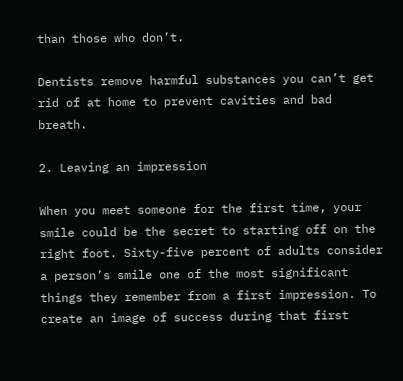than those who don’t.

Dentists remove harmful substances you can’t get rid of at home to prevent cavities and bad breath.

2. Leaving an impression

When you meet someone for the first time, your smile could be the secret to starting off on the right foot. Sixty-five percent of adults consider a person’s smile one of the most significant things they remember from a first impression. To create an image of success during that first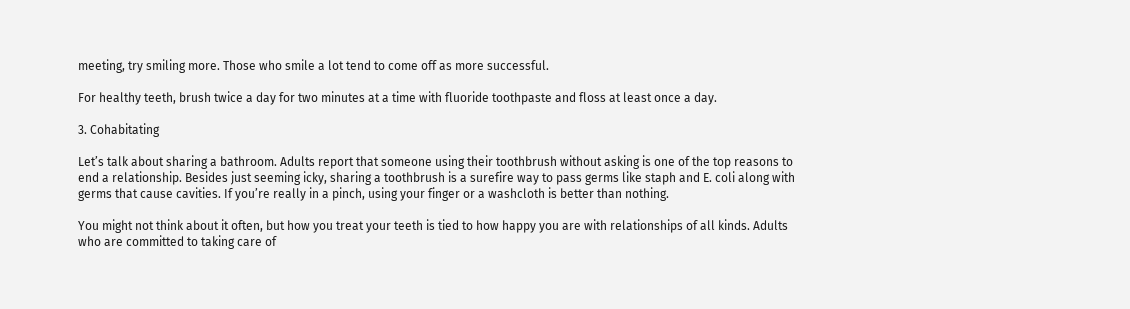meeting, try smiling more. Those who smile a lot tend to come off as more successful.

For healthy teeth, brush twice a day for two minutes at a time with fluoride toothpaste and floss at least once a day.

3. Cohabitating

Let’s talk about sharing a bathroom. Adults report that someone using their toothbrush without asking is one of the top reasons to end a relationship. Besides just seeming icky, sharing a toothbrush is a surefire way to pass germs like staph and E. coli along with germs that cause cavities. If you’re really in a pinch, using your finger or a washcloth is better than nothing.

You might not think about it often, but how you treat your teeth is tied to how happy you are with relationships of all kinds. Adults who are committed to taking care of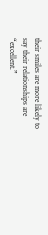their smiles are more likely to say their relationships are “excellent.”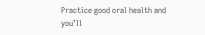Practice good oral health and you’ll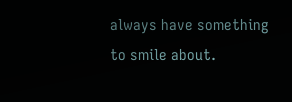always have something to smile about.